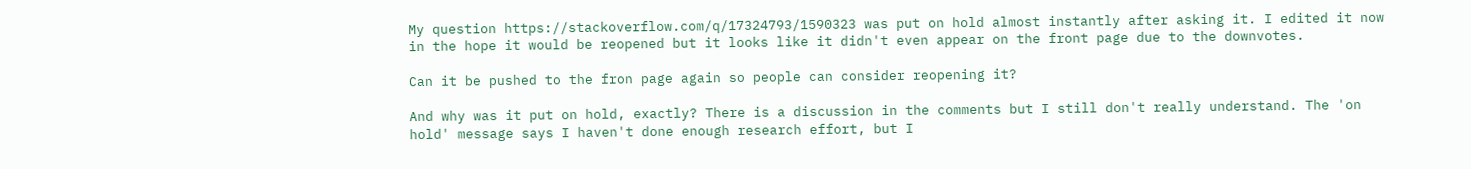My question https://stackoverflow.com/q/17324793/1590323 was put on hold almost instantly after asking it. I edited it now in the hope it would be reopened but it looks like it didn't even appear on the front page due to the downvotes.

Can it be pushed to the fron page again so people can consider reopening it?

And why was it put on hold, exactly? There is a discussion in the comments but I still don't really understand. The 'on hold' message says I haven't done enough research effort, but I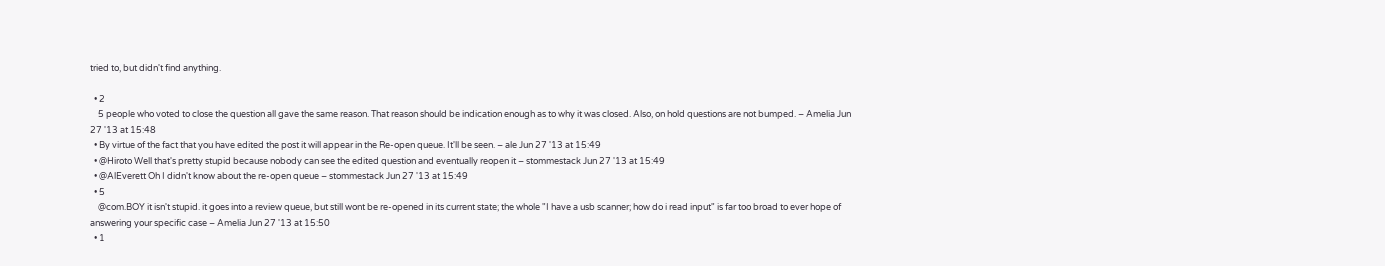tried to, but didn't find anything.

  • 2
    5 people who voted to close the question all gave the same reason. That reason should be indication enough as to why it was closed. Also, on hold questions are not bumped. – Amelia Jun 27 '13 at 15:48
  • By virtue of the fact that you have edited the post it will appear in the Re-open queue. It'll be seen. – ale Jun 27 '13 at 15:49
  • @Hiroto Well that's pretty stupid because nobody can see the edited question and eventually reopen it – stommestack Jun 27 '13 at 15:49
  • @AlEverett Oh I didn't know about the re-open queue – stommestack Jun 27 '13 at 15:49
  • 5
    @com.BOY it isn't stupid. it goes into a review queue, but still wont be re-opened in its current state; the whole "I have a usb scanner; how do i read input" is far too broad to ever hope of answering your specific case – Amelia Jun 27 '13 at 15:50
  • 1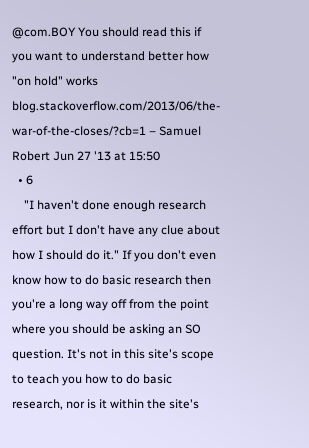@com.BOY You should read this if you want to understand better how "on hold" works blog.stackoverflow.com/2013/06/the-war-of-the-closes/?cb=1 – Samuel Robert Jun 27 '13 at 15:50
  • 6
    "I haven't done enough research effort but I don't have any clue about how I should do it." If you don't even know how to do basic research then you're a long way off from the point where you should be asking an SO question. It's not in this site's scope to teach you how to do basic research, nor is it within the site's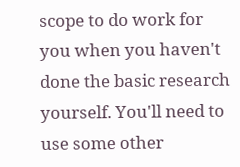scope to do work for you when you haven't done the basic research yourself. You'll need to use some other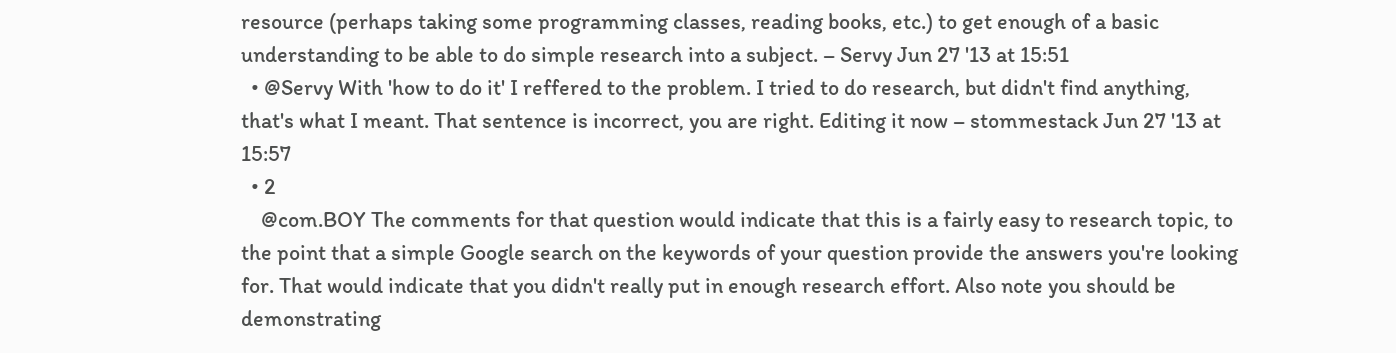resource (perhaps taking some programming classes, reading books, etc.) to get enough of a basic understanding to be able to do simple research into a subject. – Servy Jun 27 '13 at 15:51
  • @Servy With 'how to do it' I reffered to the problem. I tried to do research, but didn't find anything, that's what I meant. That sentence is incorrect, you are right. Editing it now – stommestack Jun 27 '13 at 15:57
  • 2
    @com.BOY The comments for that question would indicate that this is a fairly easy to research topic, to the point that a simple Google search on the keywords of your question provide the answers you're looking for. That would indicate that you didn't really put in enough research effort. Also note you should be demonstrating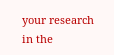your research in the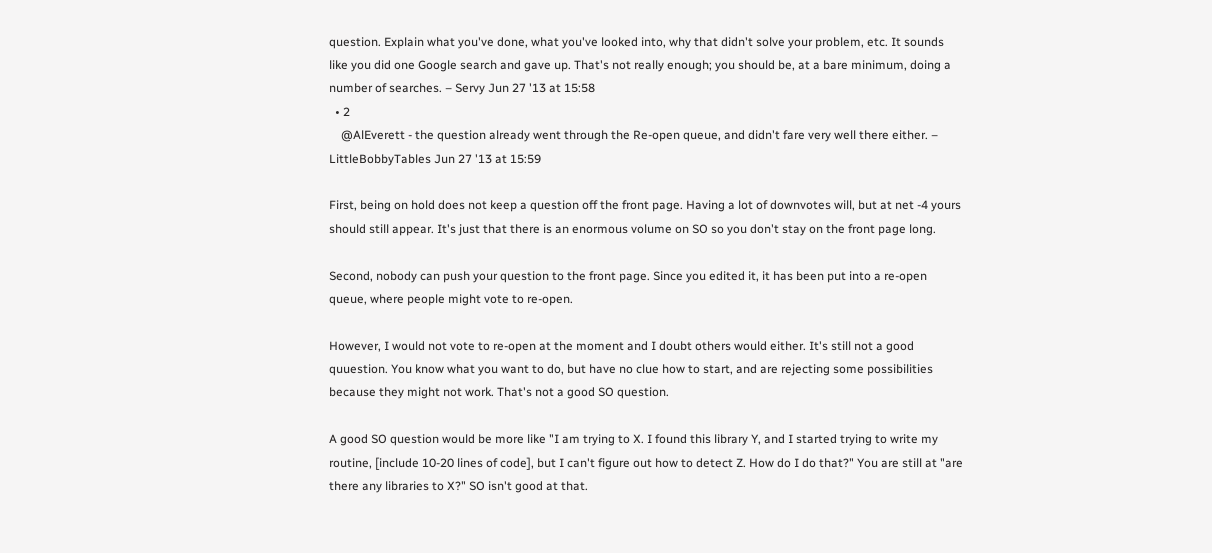question. Explain what you've done, what you've looked into, why that didn't solve your problem, etc. It sounds like you did one Google search and gave up. That's not really enough; you should be, at a bare minimum, doing a number of searches. – Servy Jun 27 '13 at 15:58
  • 2
    @AlEverett - the question already went through the Re-open queue, and didn't fare very well there either. – LittleBobbyTables Jun 27 '13 at 15:59

First, being on hold does not keep a question off the front page. Having a lot of downvotes will, but at net -4 yours should still appear. It's just that there is an enormous volume on SO so you don't stay on the front page long.

Second, nobody can push your question to the front page. Since you edited it, it has been put into a re-open queue, where people might vote to re-open.

However, I would not vote to re-open at the moment and I doubt others would either. It's still not a good quuestion. You know what you want to do, but have no clue how to start, and are rejecting some possibilities because they might not work. That's not a good SO question.

A good SO question would be more like "I am trying to X. I found this library Y, and I started trying to write my routine, [include 10-20 lines of code], but I can't figure out how to detect Z. How do I do that?" You are still at "are there any libraries to X?" SO isn't good at that.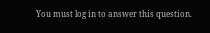You must log in to answer this question.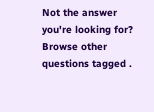Not the answer you're looking for? Browse other questions tagged .